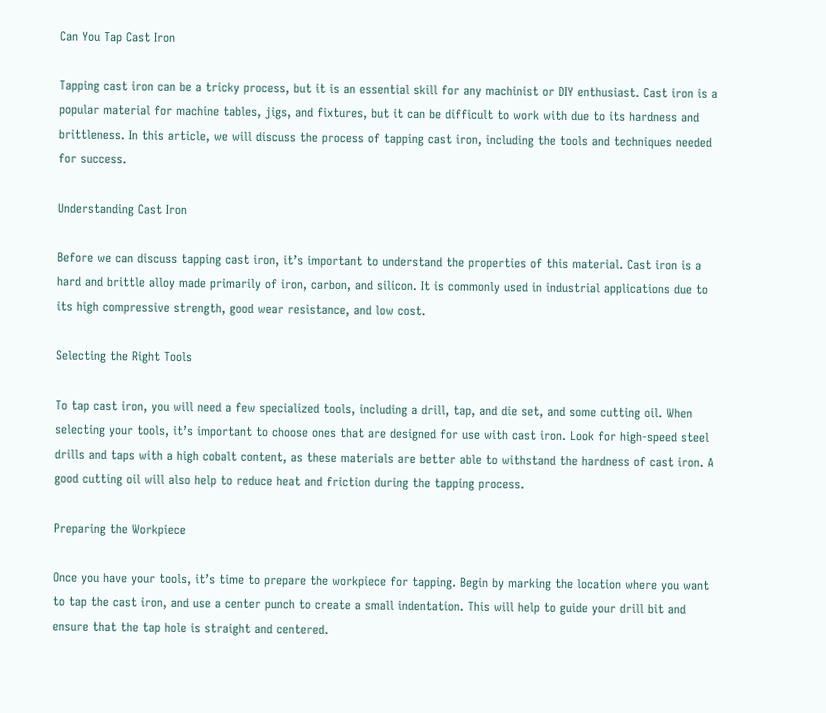Can You Tap Cast Iron

Tapping cast iron can be a tricky process, but it is an essential skill for any machinist or DIY enthusiast. Cast iron is a popular material for machine tables, jigs, and fixtures, but it can be difficult to work with due to its hardness and brittleness. In this article, we will discuss the process of tapping cast iron, including the tools and techniques needed for success.

Understanding Cast Iron

Before we can discuss tapping cast iron, it’s important to understand the properties of this material. Cast iron is a hard and brittle alloy made primarily of iron, carbon, and silicon. It is commonly used in industrial applications due to its high compressive strength, good wear resistance, and low cost.

Selecting the Right Tools

To tap cast iron, you will need a few specialized tools, including a drill, tap, and die set, and some cutting oil. When selecting your tools, it’s important to choose ones that are designed for use with cast iron. Look for high-speed steel drills and taps with a high cobalt content, as these materials are better able to withstand the hardness of cast iron. A good cutting oil will also help to reduce heat and friction during the tapping process.

Preparing the Workpiece

Once you have your tools, it’s time to prepare the workpiece for tapping. Begin by marking the location where you want to tap the cast iron, and use a center punch to create a small indentation. This will help to guide your drill bit and ensure that the tap hole is straight and centered.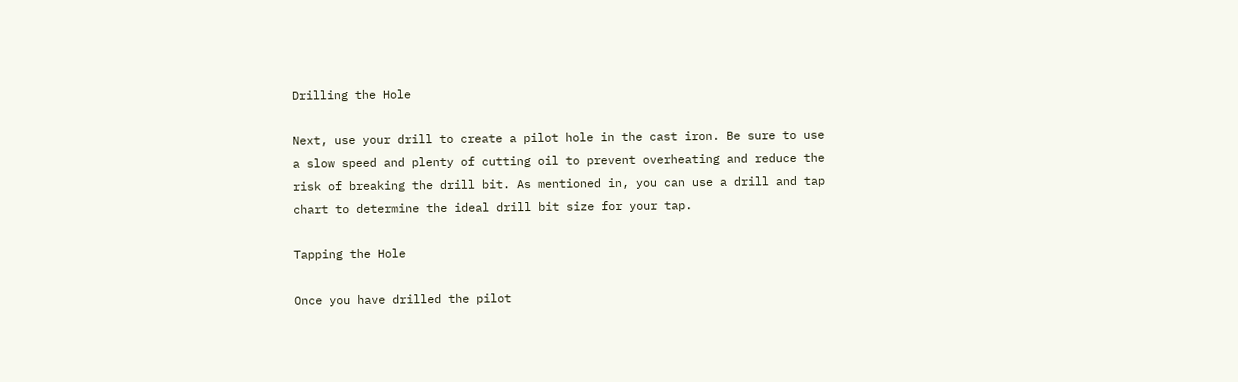Drilling the Hole

Next, use your drill to create a pilot hole in the cast iron. Be sure to use a slow speed and plenty of cutting oil to prevent overheating and reduce the risk of breaking the drill bit. As mentioned in, you can use a drill and tap chart to determine the ideal drill bit size for your tap.

Tapping the Hole

Once you have drilled the pilot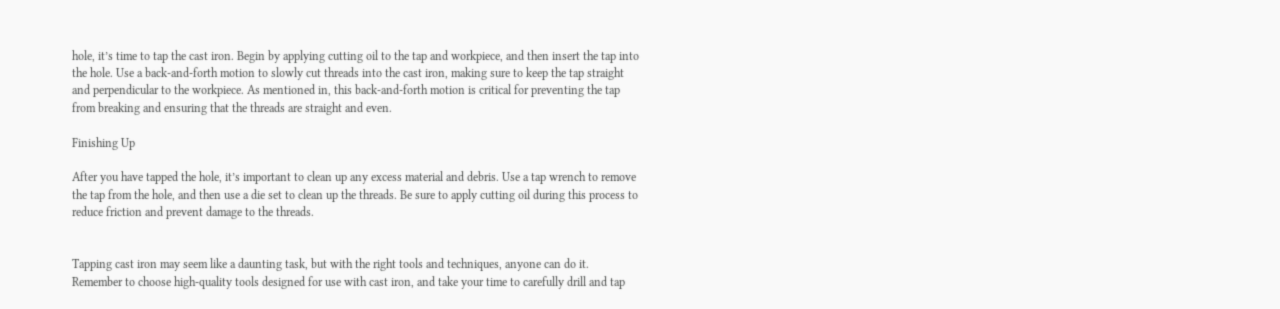hole, it’s time to tap the cast iron. Begin by applying cutting oil to the tap and workpiece, and then insert the tap into the hole. Use a back-and-forth motion to slowly cut threads into the cast iron, making sure to keep the tap straight and perpendicular to the workpiece. As mentioned in, this back-and-forth motion is critical for preventing the tap from breaking and ensuring that the threads are straight and even.

Finishing Up

After you have tapped the hole, it’s important to clean up any excess material and debris. Use a tap wrench to remove the tap from the hole, and then use a die set to clean up the threads. Be sure to apply cutting oil during this process to reduce friction and prevent damage to the threads.


Tapping cast iron may seem like a daunting task, but with the right tools and techniques, anyone can do it. Remember to choose high-quality tools designed for use with cast iron, and take your time to carefully drill and tap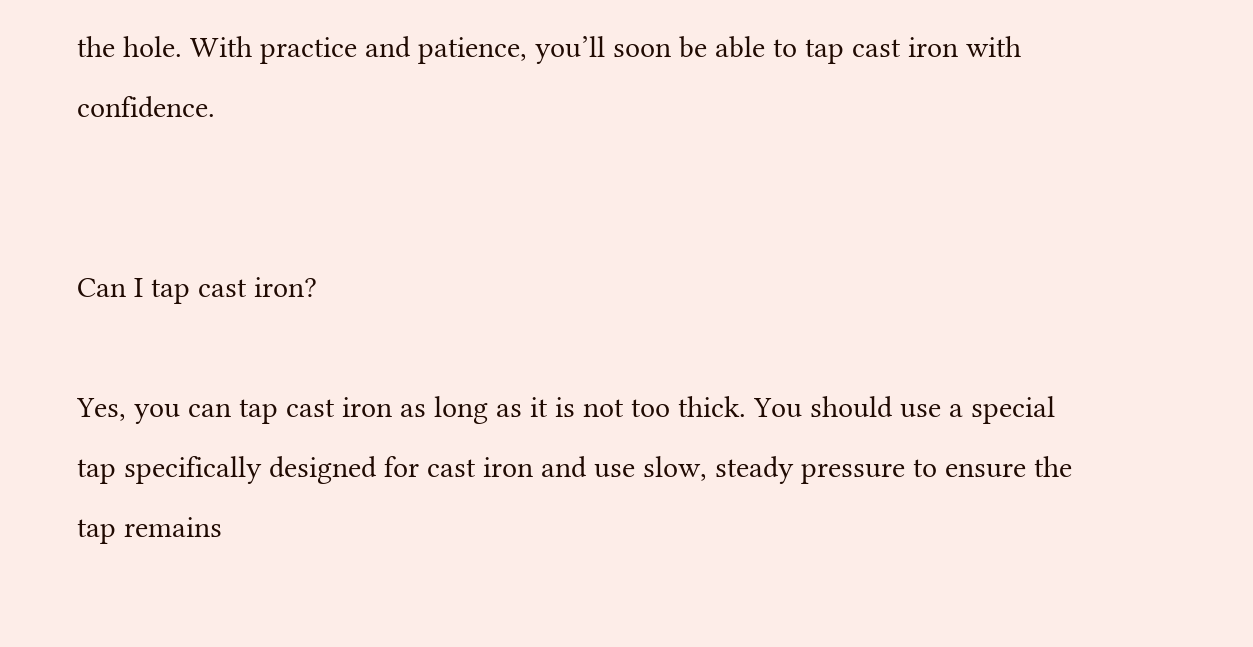the hole. With practice and patience, you’ll soon be able to tap cast iron with confidence.


Can I tap cast iron?

Yes, you can tap cast iron as long as it is not too thick. You should use a special tap specifically designed for cast iron and use slow, steady pressure to ensure the tap remains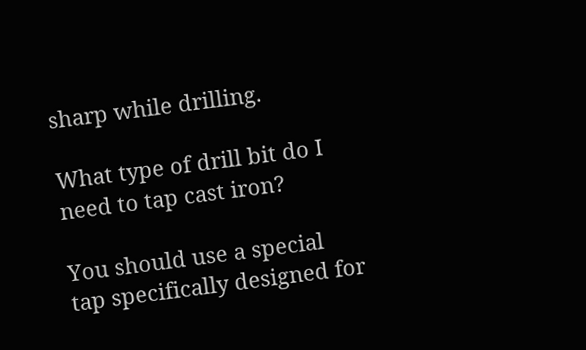sharp while drilling.

What type of drill bit do I need to tap cast iron?

You should use a special tap specifically designed for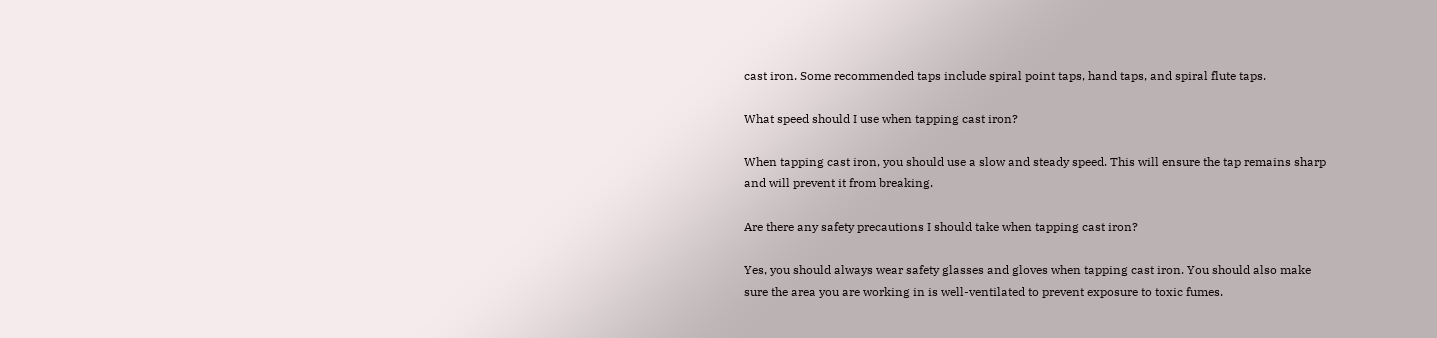cast iron. Some recommended taps include spiral point taps, hand taps, and spiral flute taps.

What speed should I use when tapping cast iron?

When tapping cast iron, you should use a slow and steady speed. This will ensure the tap remains sharp and will prevent it from breaking.

Are there any safety precautions I should take when tapping cast iron?

Yes, you should always wear safety glasses and gloves when tapping cast iron. You should also make sure the area you are working in is well-ventilated to prevent exposure to toxic fumes.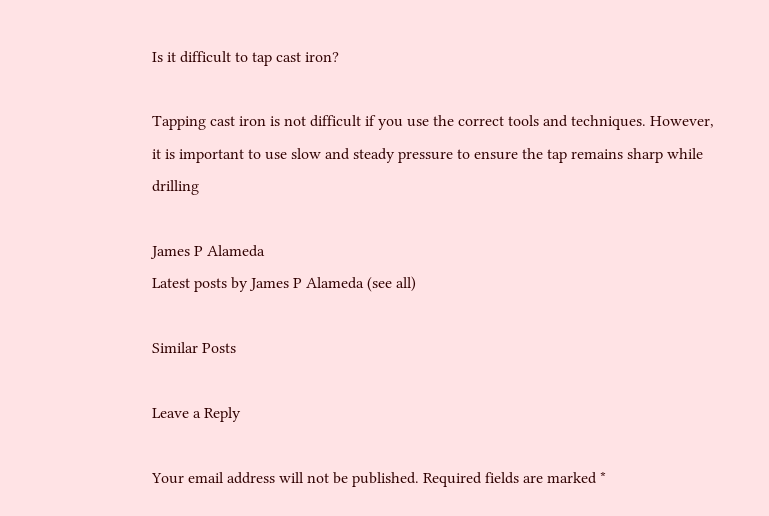Is it difficult to tap cast iron?

Tapping cast iron is not difficult if you use the correct tools and techniques. However, it is important to use slow and steady pressure to ensure the tap remains sharp while drilling

James P Alameda
Latest posts by James P Alameda (see all)

Similar Posts

Leave a Reply

Your email address will not be published. Required fields are marked *